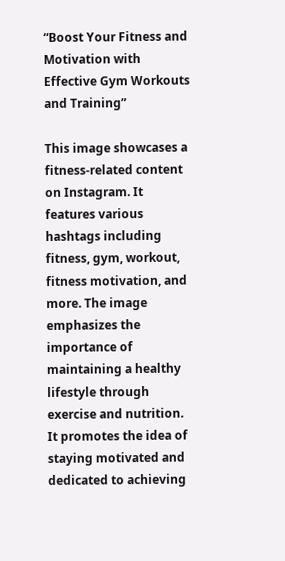“Boost Your Fitness and Motivation with Effective Gym Workouts and Training”

This image showcases a fitness-related content on Instagram. It features various hashtags including fitness, gym, workout, fitness motivation, and more. The image emphasizes the importance of maintaining a healthy lifestyle through exercise and nutrition. It promotes the idea of staying motivated and dedicated to achieving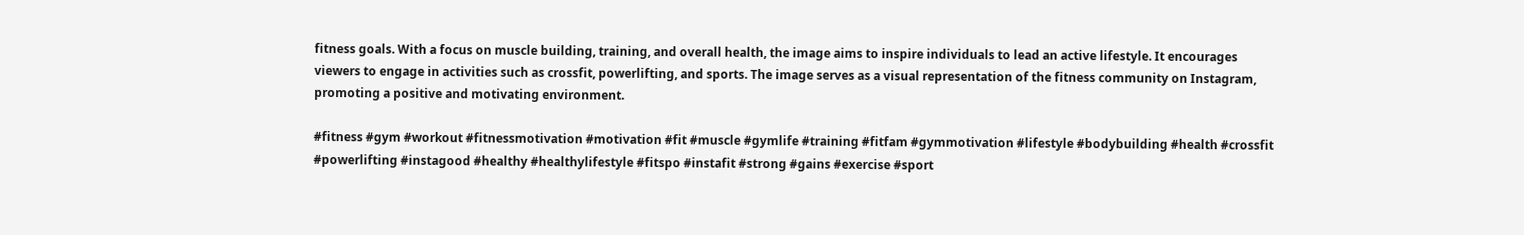fitness goals. With a focus on muscle building, training, and overall health, the image aims to inspire individuals to lead an active lifestyle. It encourages viewers to engage in activities such as crossfit, powerlifting, and sports. The image serves as a visual representation of the fitness community on Instagram, promoting a positive and motivating environment.

#fitness #gym #workout #fitnessmotivation #motivation #fit #muscle #gymlife #training #fitfam #gymmotivation #lifestyle #bodybuilding #health #crossfit #powerlifting #instagood #healthy #healthylifestyle #fitspo #instafit #strong #gains #exercise #sport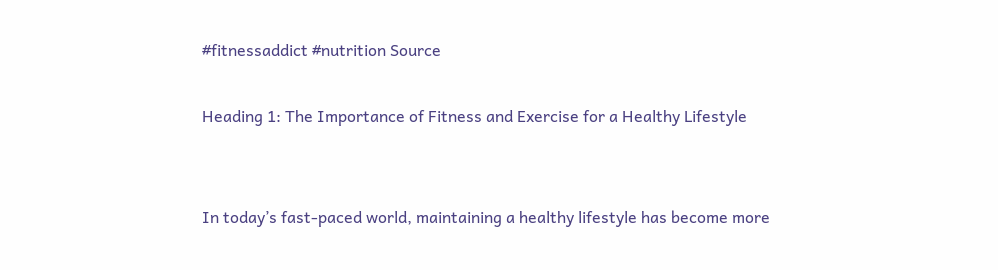#fitnessaddict #nutrition Source

Heading 1: The Importance of Fitness and Exercise for a Healthy Lifestyle


In today’s fast-paced world, maintaining a healthy lifestyle has become more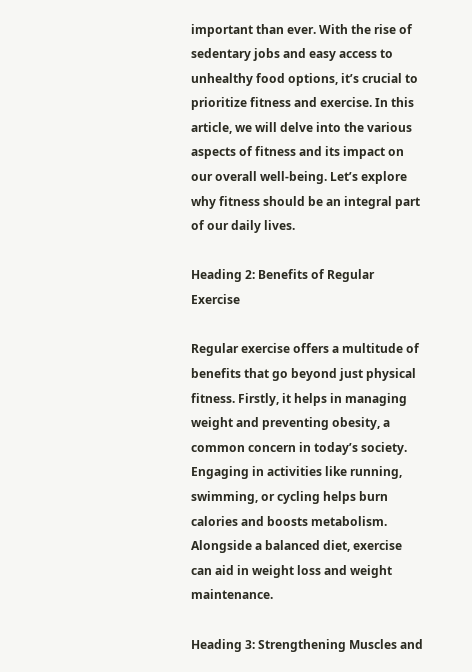important than ever. With the rise of sedentary jobs and easy access to unhealthy food options, it’s crucial to prioritize fitness and exercise. In this article, we will delve into the various aspects of fitness and its impact on our overall well-being. Let’s explore why fitness should be an integral part of our daily lives.

Heading 2: Benefits of Regular Exercise

Regular exercise offers a multitude of benefits that go beyond just physical fitness. Firstly, it helps in managing weight and preventing obesity, a common concern in today’s society. Engaging in activities like running, swimming, or cycling helps burn calories and boosts metabolism. Alongside a balanced diet, exercise can aid in weight loss and weight maintenance.

Heading 3: Strengthening Muscles and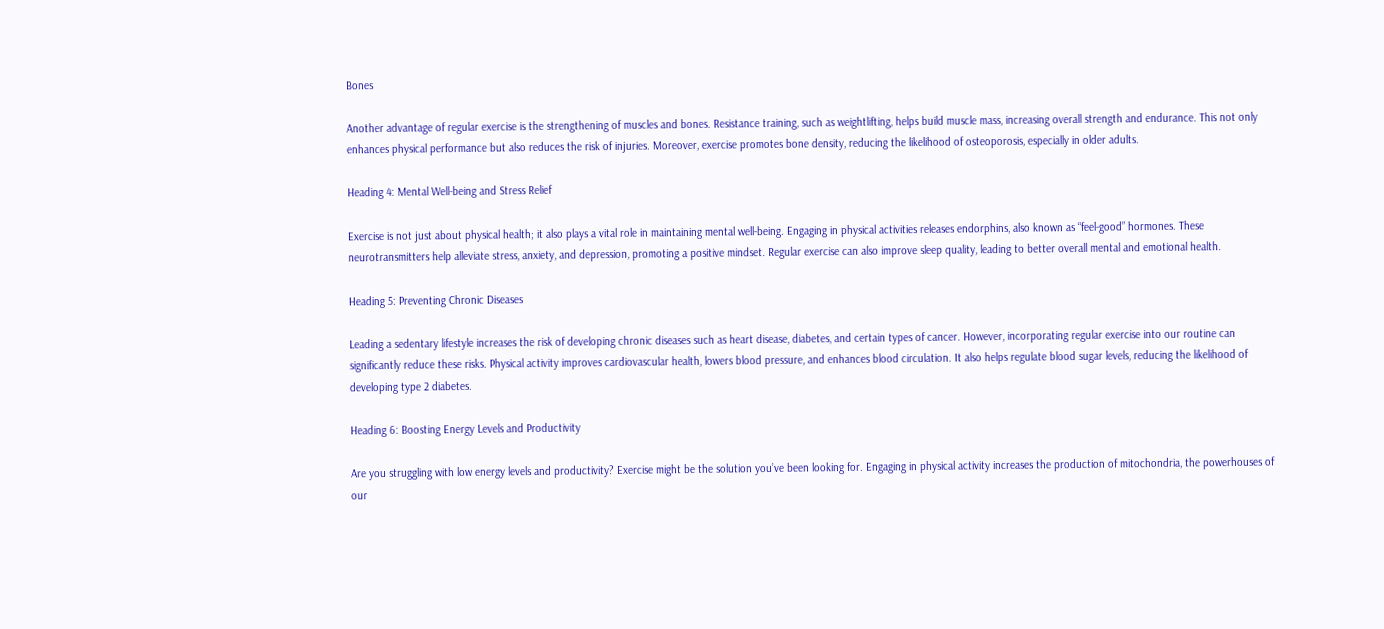Bones

Another advantage of regular exercise is the strengthening of muscles and bones. Resistance training, such as weightlifting, helps build muscle mass, increasing overall strength and endurance. This not only enhances physical performance but also reduces the risk of injuries. Moreover, exercise promotes bone density, reducing the likelihood of osteoporosis, especially in older adults.

Heading 4: Mental Well-being and Stress Relief

Exercise is not just about physical health; it also plays a vital role in maintaining mental well-being. Engaging in physical activities releases endorphins, also known as “feel-good” hormones. These neurotransmitters help alleviate stress, anxiety, and depression, promoting a positive mindset. Regular exercise can also improve sleep quality, leading to better overall mental and emotional health.

Heading 5: Preventing Chronic Diseases

Leading a sedentary lifestyle increases the risk of developing chronic diseases such as heart disease, diabetes, and certain types of cancer. However, incorporating regular exercise into our routine can significantly reduce these risks. Physical activity improves cardiovascular health, lowers blood pressure, and enhances blood circulation. It also helps regulate blood sugar levels, reducing the likelihood of developing type 2 diabetes.

Heading 6: Boosting Energy Levels and Productivity

Are you struggling with low energy levels and productivity? Exercise might be the solution you’ve been looking for. Engaging in physical activity increases the production of mitochondria, the powerhouses of our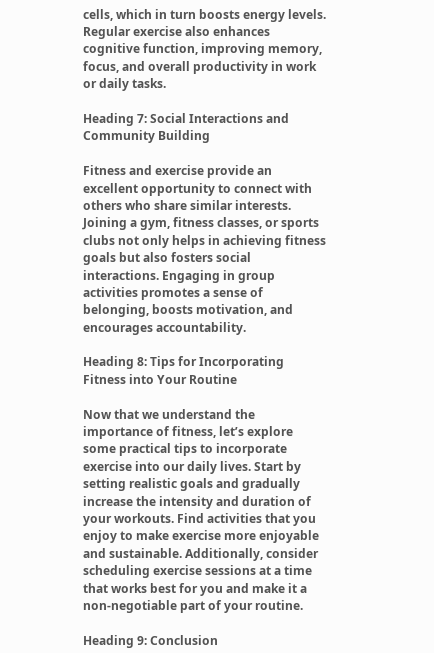cells, which in turn boosts energy levels. Regular exercise also enhances cognitive function, improving memory, focus, and overall productivity in work or daily tasks.

Heading 7: Social Interactions and Community Building

Fitness and exercise provide an excellent opportunity to connect with others who share similar interests. Joining a gym, fitness classes, or sports clubs not only helps in achieving fitness goals but also fosters social interactions. Engaging in group activities promotes a sense of belonging, boosts motivation, and encourages accountability.

Heading 8: Tips for Incorporating Fitness into Your Routine

Now that we understand the importance of fitness, let’s explore some practical tips to incorporate exercise into our daily lives. Start by setting realistic goals and gradually increase the intensity and duration of your workouts. Find activities that you enjoy to make exercise more enjoyable and sustainable. Additionally, consider scheduling exercise sessions at a time that works best for you and make it a non-negotiable part of your routine.

Heading 9: Conclusion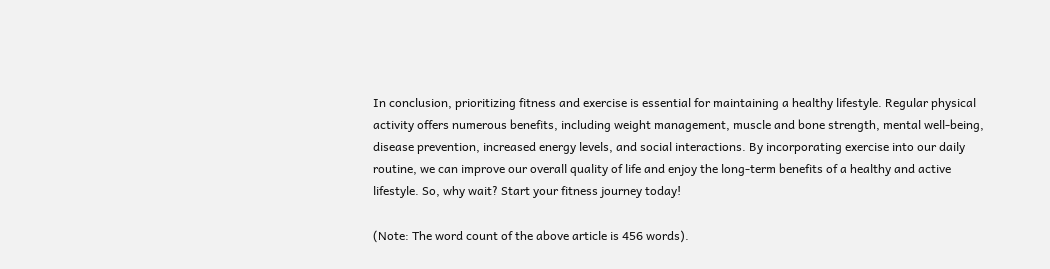In conclusion, prioritizing fitness and exercise is essential for maintaining a healthy lifestyle. Regular physical activity offers numerous benefits, including weight management, muscle and bone strength, mental well-being, disease prevention, increased energy levels, and social interactions. By incorporating exercise into our daily routine, we can improve our overall quality of life and enjoy the long-term benefits of a healthy and active lifestyle. So, why wait? Start your fitness journey today!

(Note: The word count of the above article is 456 words).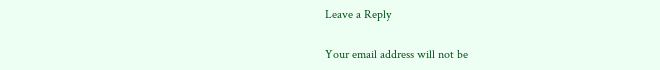Leave a Reply

Your email address will not be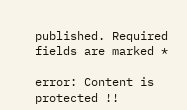published. Required fields are marked *

error: Content is protected !!